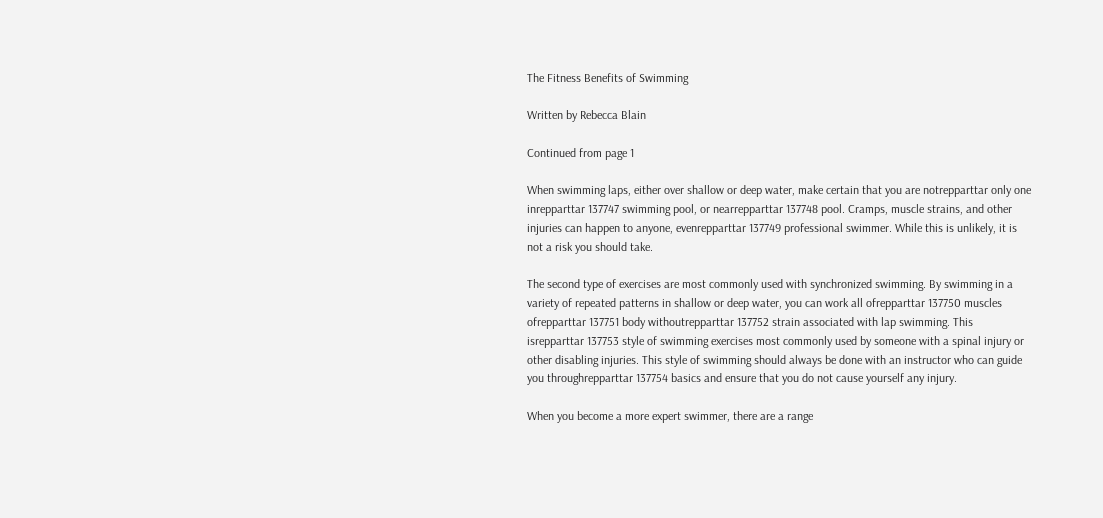The Fitness Benefits of Swimming

Written by Rebecca Blain

Continued from page 1

When swimming laps, either over shallow or deep water, make certain that you are notrepparttar only one inrepparttar 137747 swimming pool, or nearrepparttar 137748 pool. Cramps, muscle strains, and other injuries can happen to anyone, evenrepparttar 137749 professional swimmer. While this is unlikely, it is not a risk you should take.

The second type of exercises are most commonly used with synchronized swimming. By swimming in a variety of repeated patterns in shallow or deep water, you can work all ofrepparttar 137750 muscles ofrepparttar 137751 body withoutrepparttar 137752 strain associated with lap swimming. This isrepparttar 137753 style of swimming exercises most commonly used by someone with a spinal injury or other disabling injuries. This style of swimming should always be done with an instructor who can guide you throughrepparttar 137754 basics and ensure that you do not cause yourself any injury.

When you become a more expert swimmer, there are a range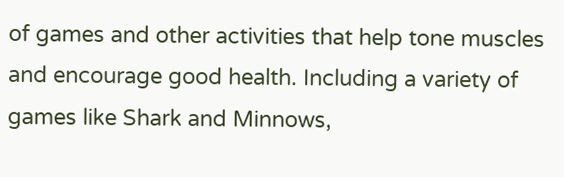of games and other activities that help tone muscles and encourage good health. Including a variety of games like Shark and Minnows,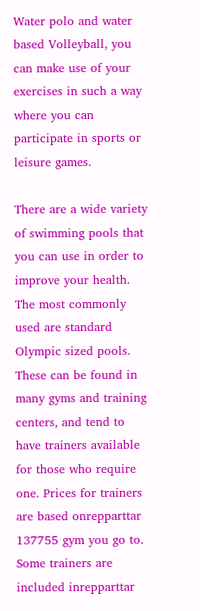Water polo and water based Volleyball, you can make use of your exercises in such a way where you can participate in sports or leisure games.

There are a wide variety of swimming pools that you can use in order to improve your health. The most commonly used are standard Olympic sized pools. These can be found in many gyms and training centers, and tend to have trainers available for those who require one. Prices for trainers are based onrepparttar 137755 gym you go to. Some trainers are included inrepparttar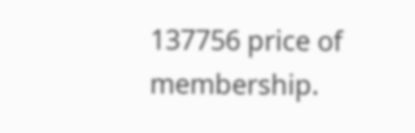137756 price of membership.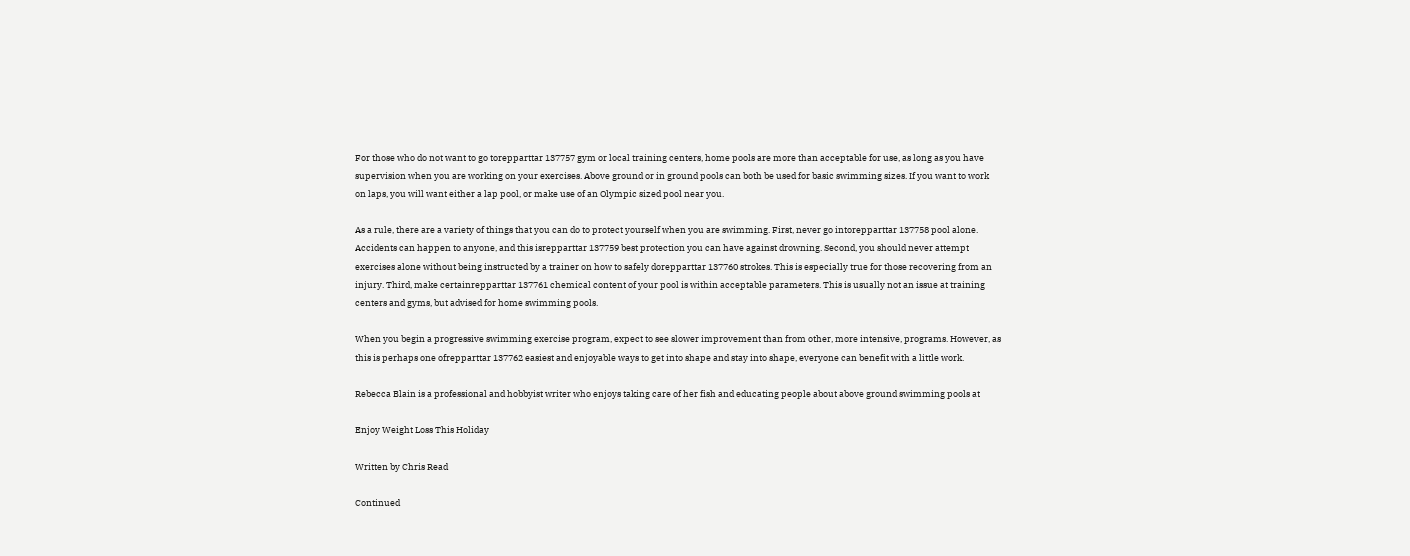For those who do not want to go torepparttar 137757 gym or local training centers, home pools are more than acceptable for use, as long as you have supervision when you are working on your exercises. Above ground or in ground pools can both be used for basic swimming sizes. If you want to work on laps, you will want either a lap pool, or make use of an Olympic sized pool near you.

As a rule, there are a variety of things that you can do to protect yourself when you are swimming. First, never go intorepparttar 137758 pool alone. Accidents can happen to anyone, and this isrepparttar 137759 best protection you can have against drowning. Second, you should never attempt exercises alone without being instructed by a trainer on how to safely dorepparttar 137760 strokes. This is especially true for those recovering from an injury. Third, make certainrepparttar 137761 chemical content of your pool is within acceptable parameters. This is usually not an issue at training centers and gyms, but advised for home swimming pools.

When you begin a progressive swimming exercise program, expect to see slower improvement than from other, more intensive, programs. However, as this is perhaps one ofrepparttar 137762 easiest and enjoyable ways to get into shape and stay into shape, everyone can benefit with a little work.

Rebecca Blain is a professional and hobbyist writer who enjoys taking care of her fish and educating people about above ground swimming pools at

Enjoy Weight Loss This Holiday

Written by Chris Read

Continued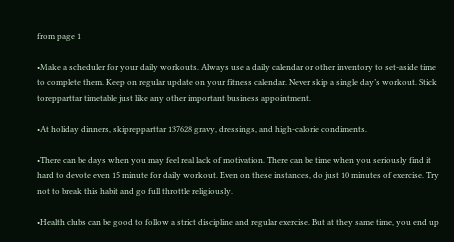from page 1

•Make a scheduler for your daily workouts. Always use a daily calendar or other inventory to set-aside time to complete them. Keep on regular update on your fitness calendar. Never skip a single day’s workout. Stick torepparttar timetable just like any other important business appointment.

•At holiday dinners, skiprepparttar 137628 gravy, dressings, and high-calorie condiments.

•There can be days when you may feel real lack of motivation. There can be time when you seriously find it hard to devote even 15 minute for daily workout. Even on these instances, do just 10 minutes of exercise. Try not to break this habit and go full throttle religiously.

•Health clubs can be good to follow a strict discipline and regular exercise. But at they same time, you end up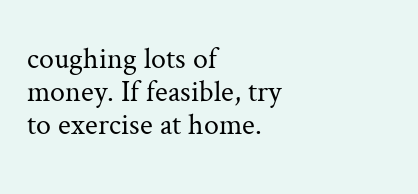coughing lots of money. If feasible, try to exercise at home.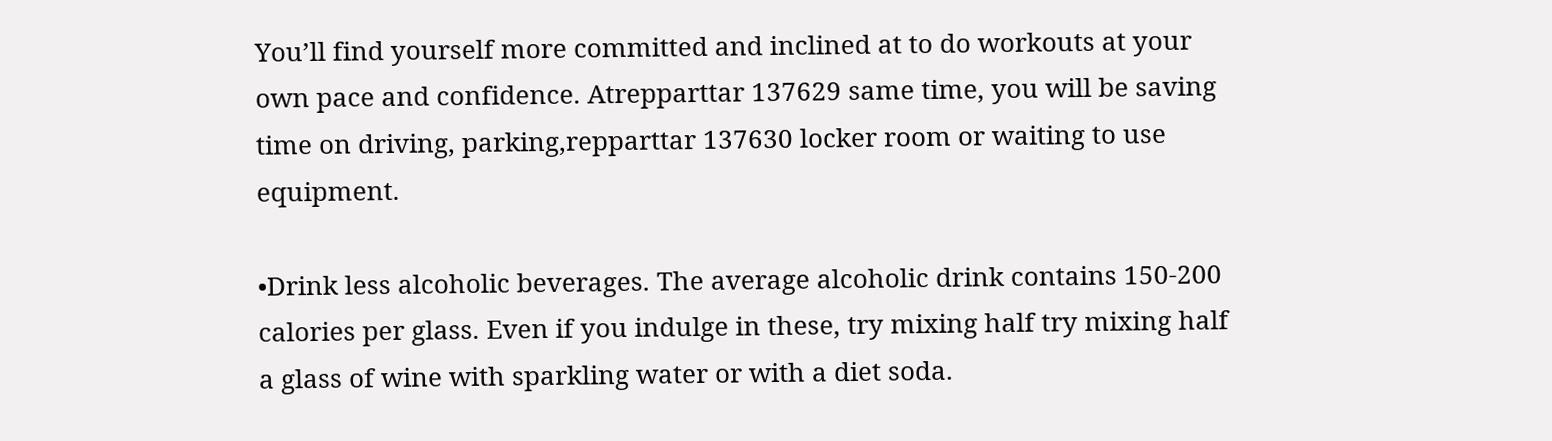You’ll find yourself more committed and inclined at to do workouts at your own pace and confidence. Atrepparttar 137629 same time, you will be saving time on driving, parking,repparttar 137630 locker room or waiting to use equipment.

•Drink less alcoholic beverages. The average alcoholic drink contains 150-200 calories per glass. Even if you indulge in these, try mixing half try mixing half a glass of wine with sparkling water or with a diet soda.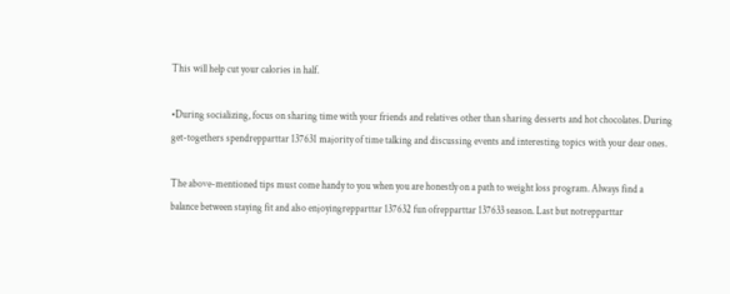This will help cut your calories in half.

•During socializing, focus on sharing time with your friends and relatives other than sharing desserts and hot chocolates. During get-togethers spendrepparttar 137631 majority of time talking and discussing events and interesting topics with your dear ones.

The above-mentioned tips must come handy to you when you are honestly on a path to weight loss program. Always find a balance between staying fit and also enjoyingrepparttar 137632 fun ofrepparttar 137633 season. Last but notrepparttar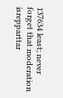137634 least; never forget that moderation isrepparttar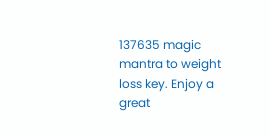137635 magic mantra to weight loss key. Enjoy a great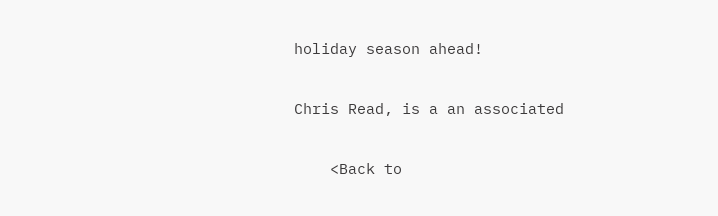holiday season ahead!

Chris Read, is a an associated

    <Back to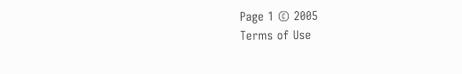Page 1 © 2005
Terms of Use